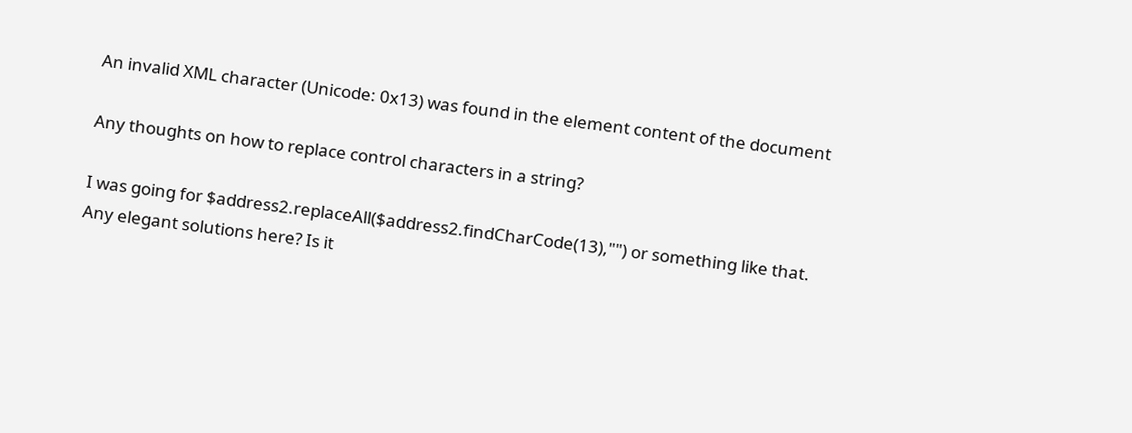An invalid XML character (Unicode: 0x13) was found in the element content of the document

Any thoughts on how to replace control characters in a string?

I was going for $address2.replaceAll($address2.findCharCode(13),"") or something like that. Any elegant solutions here? Is it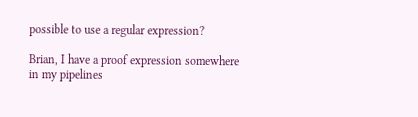possible to use a regular expression?

Brian, I have a proof expression somewhere in my pipelines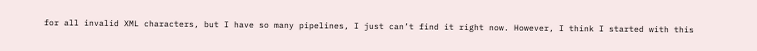for all invalid XML characters, but I have so many pipelines, I just can’t find it right now. However, I think I started with this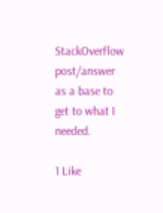StackOverflow post/answer as a base to get to what I needed.

1 Like